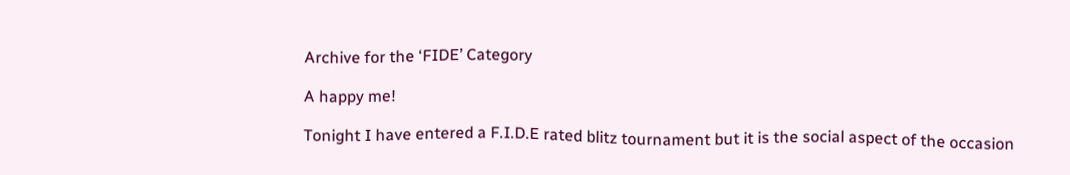Archive for the ‘FIDE’ Category

A happy me!

Tonight I have entered a F.I.D.E rated blitz tournament but it is the social aspect of the occasion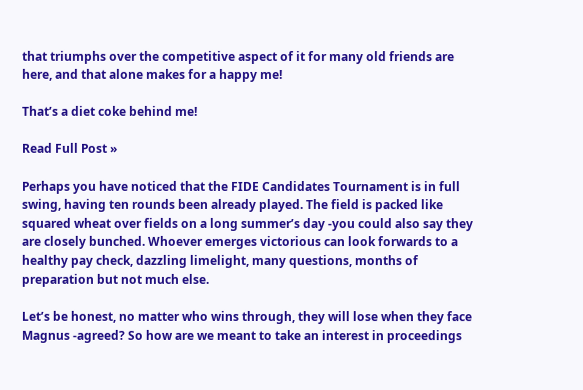that triumphs over the competitive aspect of it for many old friends are here, and that alone makes for a happy me!

That’s a diet coke behind me!

Read Full Post »

Perhaps you have noticed that the FIDE Candidates Tournament is in full swing, having ten rounds been already played. The field is packed like squared wheat over fields on a long summer’s day -you could also say they are closely bunched. Whoever emerges victorious can look forwards to a healthy pay check, dazzling limelight, many questions, months of preparation but not much else.

Let’s be honest, no matter who wins through, they will lose when they face Magnus -agreed? So how are we meant to take an interest in proceedings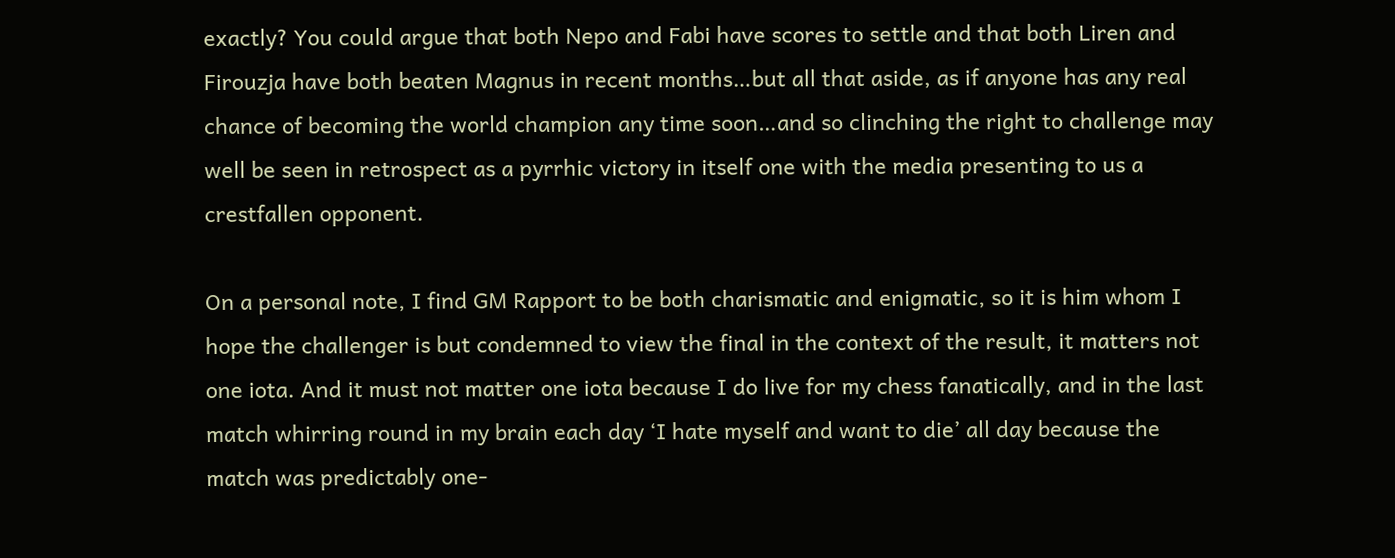exactly? You could argue that both Nepo and Fabi have scores to settle and that both Liren and Firouzja have both beaten Magnus in recent months…but all that aside, as if anyone has any real chance of becoming the world champion any time soon…and so clinching the right to challenge may well be seen in retrospect as a pyrrhic victory in itself one with the media presenting to us a crestfallen opponent.

On a personal note, I find GM Rapport to be both charismatic and enigmatic, so it is him whom I hope the challenger is but condemned to view the final in the context of the result, it matters not one iota. And it must not matter one iota because I do live for my chess fanatically, and in the last match whirring round in my brain each day ‘I hate myself and want to die’ all day because the match was predictably one-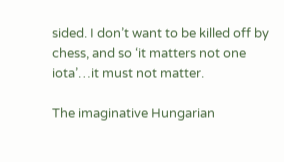sided. I don’t want to be killed off by chess, and so ‘it matters not one iota’…it must not matter.

The imaginative Hungarian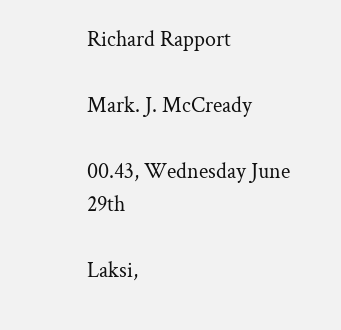Richard Rapport

Mark. J. McCready

00.43, Wednesday June 29th

Laksi,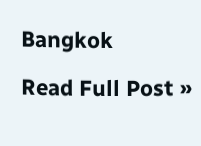Bangkok

Read Full Post »